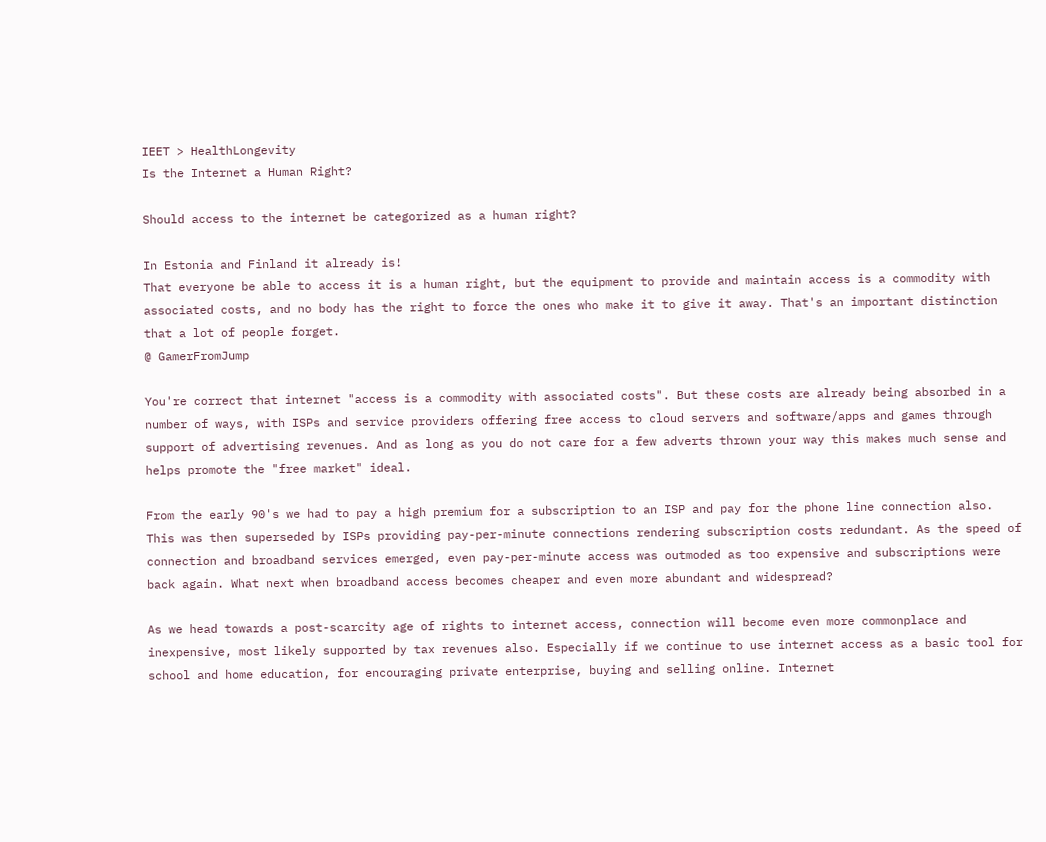IEET > HealthLongevity
Is the Internet a Human Right?

Should access to the internet be categorized as a human right?

In Estonia and Finland it already is!
That everyone be able to access it is a human right, but the equipment to provide and maintain access is a commodity with associated costs, and no body has the right to force the ones who make it to give it away. That's an important distinction that a lot of people forget.
@ GamerFromJump

You're correct that internet "access is a commodity with associated costs". But these costs are already being absorbed in a number of ways, with ISPs and service providers offering free access to cloud servers and software/apps and games through support of advertising revenues. And as long as you do not care for a few adverts thrown your way this makes much sense and helps promote the "free market" ideal.

From the early 90's we had to pay a high premium for a subscription to an ISP and pay for the phone line connection also. This was then superseded by ISPs providing pay-per-minute connections rendering subscription costs redundant. As the speed of connection and broadband services emerged, even pay-per-minute access was outmoded as too expensive and subscriptions were back again. What next when broadband access becomes cheaper and even more abundant and widespread?

As we head towards a post-scarcity age of rights to internet access, connection will become even more commonplace and inexpensive, most likely supported by tax revenues also. Especially if we continue to use internet access as a basic tool for school and home education, for encouraging private enterprise, buying and selling online. Internet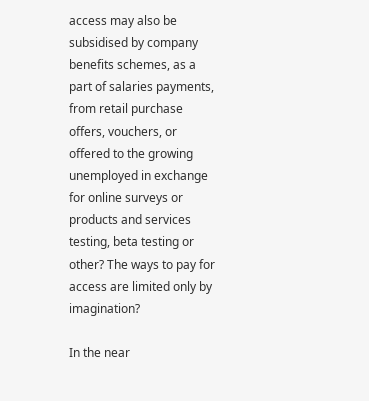access may also be subsidised by company benefits schemes, as a part of salaries payments, from retail purchase offers, vouchers, or offered to the growing unemployed in exchange for online surveys or products and services testing, beta testing or other? The ways to pay for access are limited only by imagination?

In the near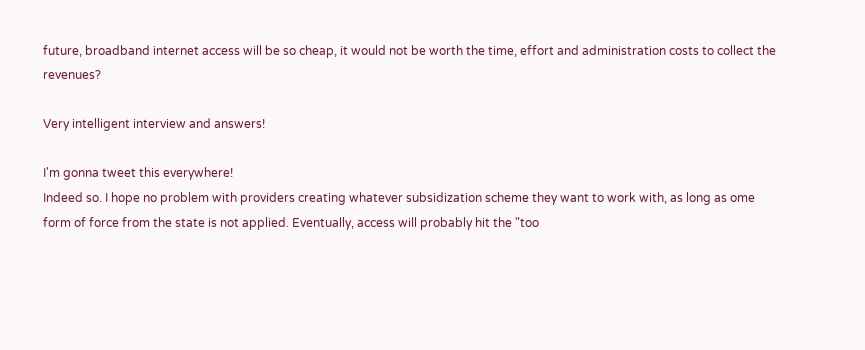future, broadband internet access will be so cheap, it would not be worth the time, effort and administration costs to collect the revenues?

Very intelligent interview and answers!

I'm gonna tweet this everywhere!
Indeed so. I hope no problem with providers creating whatever subsidization scheme they want to work with, as long as ome form of force from the state is not applied. Eventually, access will probably hit the "too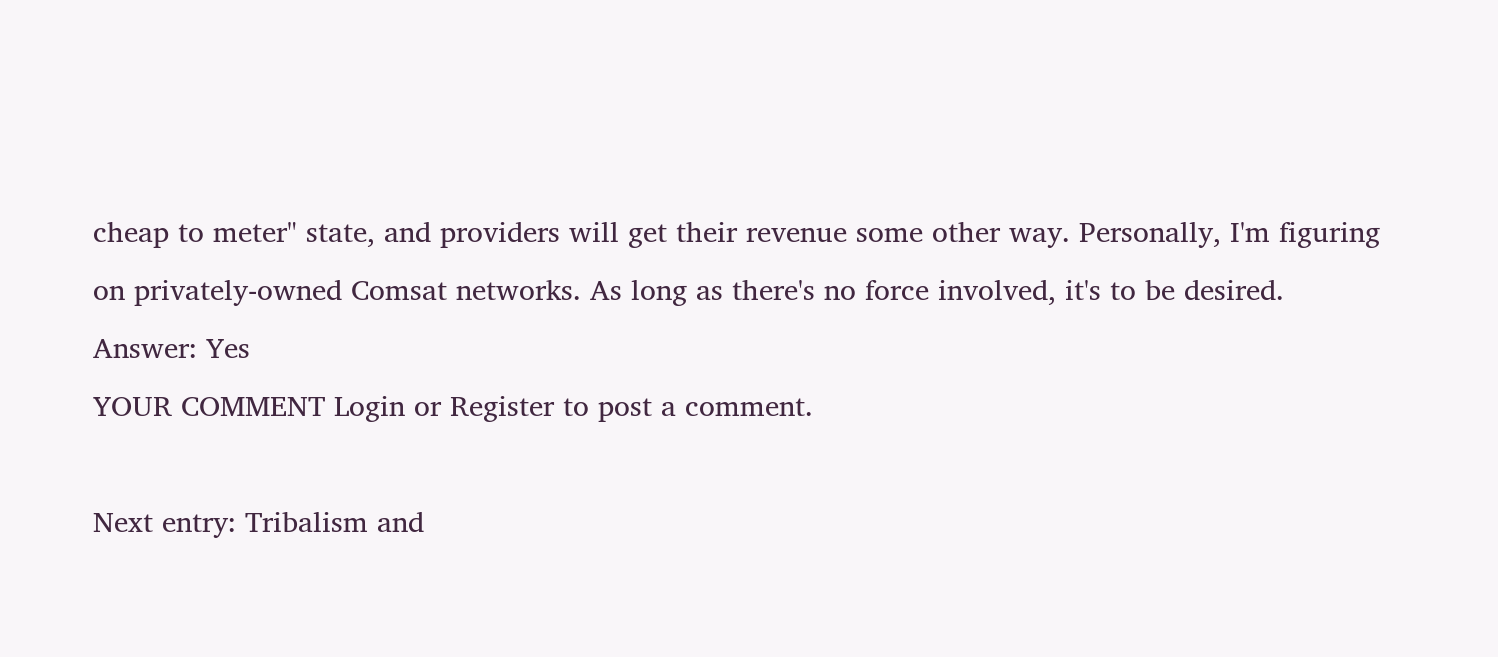cheap to meter" state, and providers will get their revenue some other way. Personally, I'm figuring on privately-owned Comsat networks. As long as there's no force involved, it's to be desired.
Answer: Yes
YOUR COMMENT Login or Register to post a comment.

Next entry: Tribalism and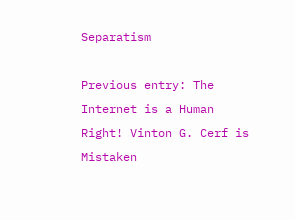Separatism

Previous entry: The Internet is a Human Right! Vinton G. Cerf is Mistaken